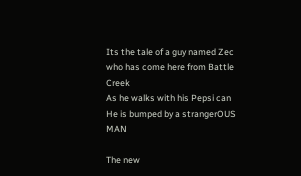Its the tale of a guy named Zec
who has come here from Battle Creek
As he walks with his Pepsi can
He is bumped by a strangerOUS MAN

The new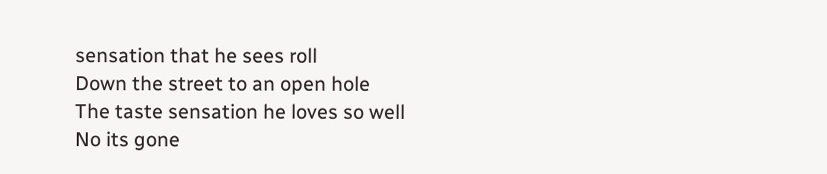sensation that he sees roll
Down the street to an open hole
The taste sensation he loves so well
No its gone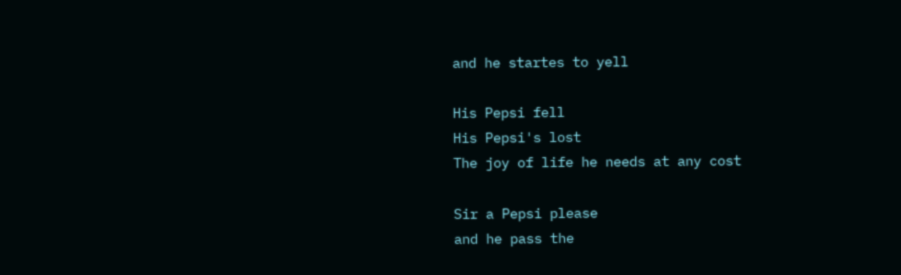and he startes to yell

His Pepsi fell
His Pepsi's lost
The joy of life he needs at any cost

Sir a Pepsi please
and he pass the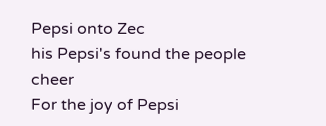Pepsi onto Zec
his Pepsi's found the people cheer
For the joy of Pepsi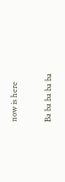now is here

Ba ba ba ba ba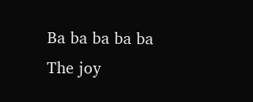Ba ba ba ba ba
The joy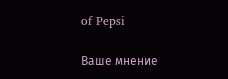of Pepsi

Ваше мнение